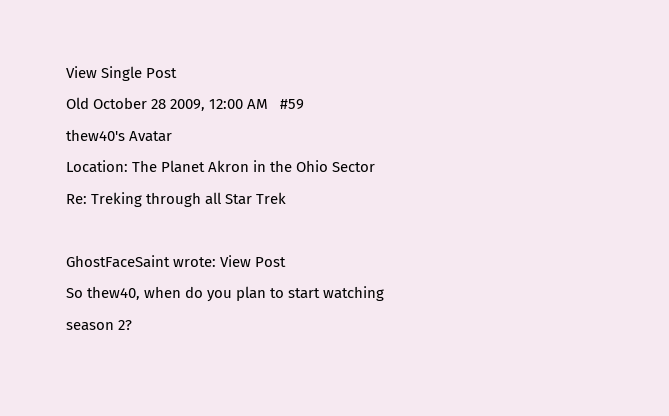View Single Post
Old October 28 2009, 12:00 AM   #59
thew40's Avatar
Location: The Planet Akron in the Ohio Sector
Re: Treking through all Star Trek

GhostFaceSaint wrote: View Post
So thew40, when do you plan to start watching season 2?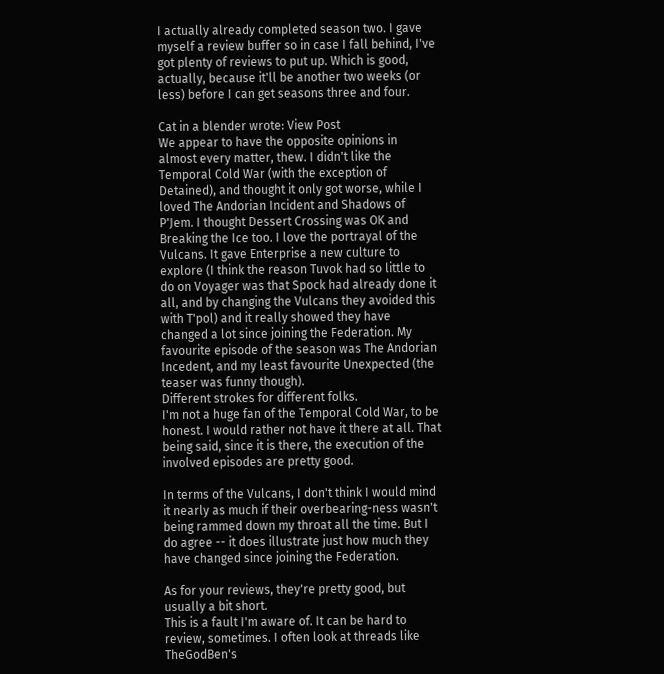I actually already completed season two. I gave myself a review buffer so in case I fall behind, I've got plenty of reviews to put up. Which is good, actually, because it'll be another two weeks (or less) before I can get seasons three and four.

Cat in a blender wrote: View Post
We appear to have the opposite opinions in almost every matter, thew. I didn't like the Temporal Cold War (with the exception of Detained), and thought it only got worse, while I loved The Andorian Incident and Shadows of P'Jem. I thought Dessert Crossing was OK and Breaking the Ice too. I love the portrayal of the Vulcans. It gave Enterprise a new culture to explore (I think the reason Tuvok had so little to do on Voyager was that Spock had already done it all, and by changing the Vulcans they avoided this with T'pol) and it really showed they have changed a lot since joining the Federation. My favourite episode of the season was The Andorian Incedent, and my least favourite Unexpected (the teaser was funny though).
Different strokes for different folks.
I'm not a huge fan of the Temporal Cold War, to be honest. I would rather not have it there at all. That being said, since it is there, the execution of the involved episodes are pretty good.

In terms of the Vulcans, I don't think I would mind it nearly as much if their overbearing-ness wasn't being rammed down my throat all the time. But I do agree -- it does illustrate just how much they have changed since joining the Federation.

As for your reviews, they're pretty good, but usually a bit short.
This is a fault I'm aware of. It can be hard to review, sometimes. I often look at threads like TheGodBen's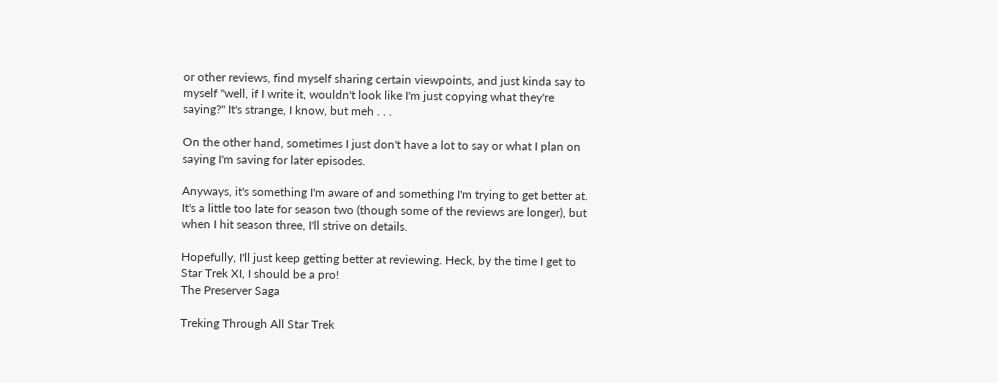or other reviews, find myself sharing certain viewpoints, and just kinda say to myself "well, if I write it, wouldn't look like I'm just copying what they're saying?" It's strange, I know, but meh . . .

On the other hand, sometimes I just don't have a lot to say or what I plan on saying I'm saving for later episodes.

Anyways, it's something I'm aware of and something I'm trying to get better at. It's a little too late for season two (though some of the reviews are longer), but when I hit season three, I'll strive on details.

Hopefully, I'll just keep getting better at reviewing. Heck, by the time I get to Star Trek XI, I should be a pro!
The Preserver Saga

Treking Through All Star Trek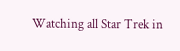Watching all Star Trek in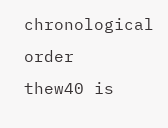chronological order
thew40 is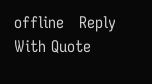offline   Reply With Quote